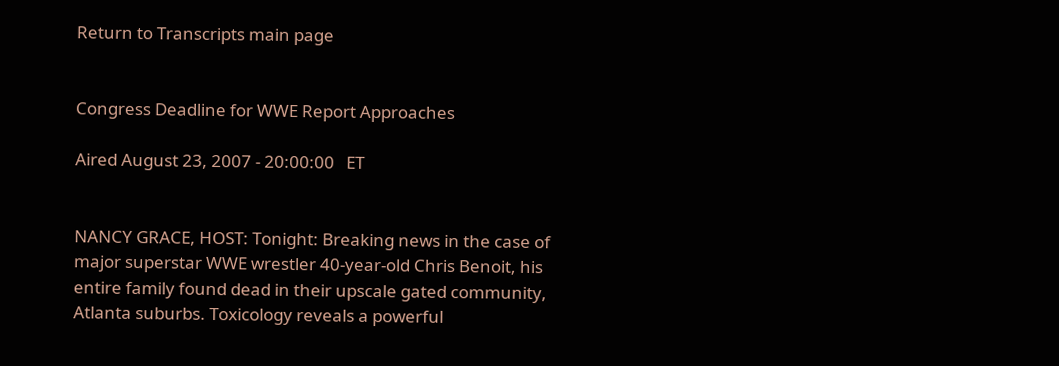Return to Transcripts main page


Congress Deadline for WWE Report Approaches

Aired August 23, 2007 - 20:00:00   ET


NANCY GRACE, HOST: Tonight: Breaking news in the case of major superstar WWE wrestler 40-year-old Chris Benoit, his entire family found dead in their upscale gated community, Atlanta suburbs. Toxicology reveals a powerful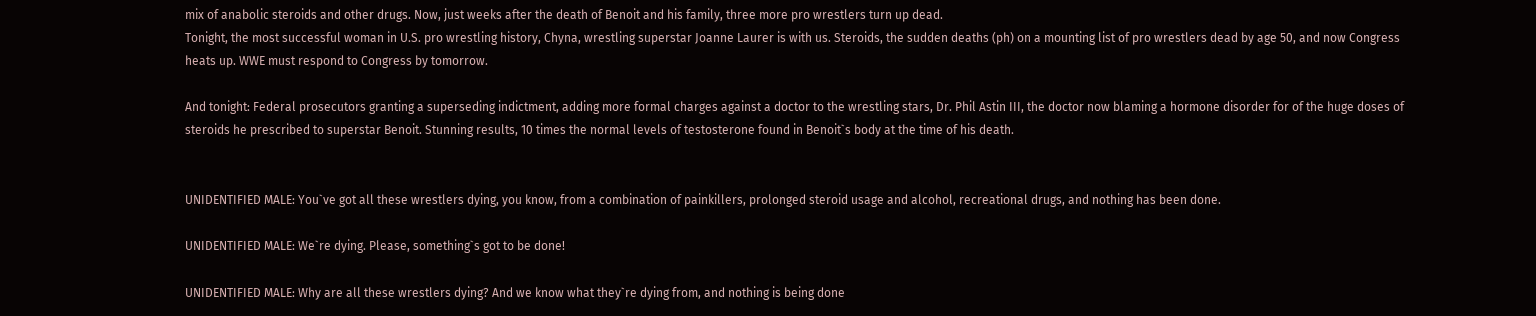mix of anabolic steroids and other drugs. Now, just weeks after the death of Benoit and his family, three more pro wrestlers turn up dead.
Tonight, the most successful woman in U.S. pro wrestling history, Chyna, wrestling superstar Joanne Laurer is with us. Steroids, the sudden deaths (ph) on a mounting list of pro wrestlers dead by age 50, and now Congress heats up. WWE must respond to Congress by tomorrow.

And tonight: Federal prosecutors granting a superseding indictment, adding more formal charges against a doctor to the wrestling stars, Dr. Phil Astin III, the doctor now blaming a hormone disorder for of the huge doses of steroids he prescribed to superstar Benoit. Stunning results, 10 times the normal levels of testosterone found in Benoit`s body at the time of his death.


UNIDENTIFIED MALE: You`ve got all these wrestlers dying, you know, from a combination of painkillers, prolonged steroid usage and alcohol, recreational drugs, and nothing has been done.

UNIDENTIFIED MALE: We`re dying. Please, something`s got to be done!

UNIDENTIFIED MALE: Why are all these wrestlers dying? And we know what they`re dying from, and nothing is being done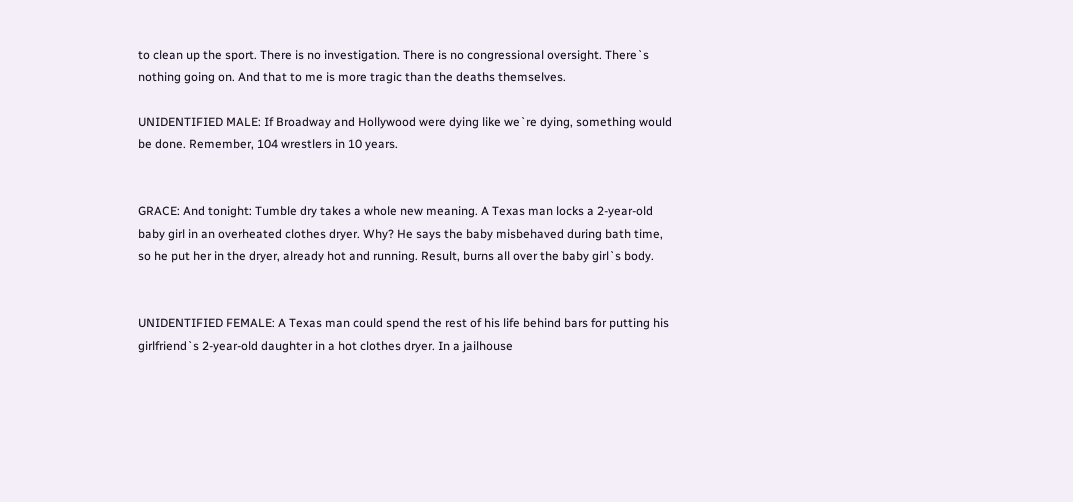to clean up the sport. There is no investigation. There is no congressional oversight. There`s nothing going on. And that to me is more tragic than the deaths themselves.

UNIDENTIFIED MALE: If Broadway and Hollywood were dying like we`re dying, something would be done. Remember, 104 wrestlers in 10 years.


GRACE: And tonight: Tumble dry takes a whole new meaning. A Texas man locks a 2-year-old baby girl in an overheated clothes dryer. Why? He says the baby misbehaved during bath time, so he put her in the dryer, already hot and running. Result, burns all over the baby girl`s body.


UNIDENTIFIED FEMALE: A Texas man could spend the rest of his life behind bars for putting his girlfriend`s 2-year-old daughter in a hot clothes dryer. In a jailhouse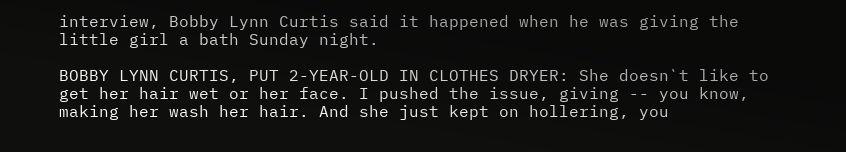interview, Bobby Lynn Curtis said it happened when he was giving the little girl a bath Sunday night.

BOBBY LYNN CURTIS, PUT 2-YEAR-OLD IN CLOTHES DRYER: She doesn`t like to get her hair wet or her face. I pushed the issue, giving -- you know, making her wash her hair. And she just kept on hollering, you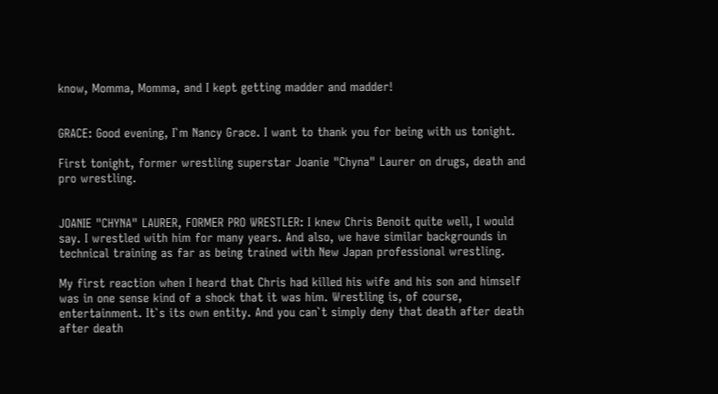know, Momma, Momma, and I kept getting madder and madder!


GRACE: Good evening, I`m Nancy Grace. I want to thank you for being with us tonight.

First tonight, former wrestling superstar Joanie "Chyna" Laurer on drugs, death and pro wrestling.


JOANIE "CHYNA" LAURER, FORMER PRO WRESTLER: I knew Chris Benoit quite well, I would say. I wrestled with him for many years. And also, we have similar backgrounds in technical training as far as being trained with New Japan professional wrestling.

My first reaction when I heard that Chris had killed his wife and his son and himself was in one sense kind of a shock that it was him. Wrestling is, of course, entertainment. It`s its own entity. And you can`t simply deny that death after death after death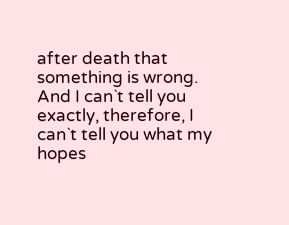after death that something is wrong. And I can`t tell you exactly, therefore, I can`t tell you what my hopes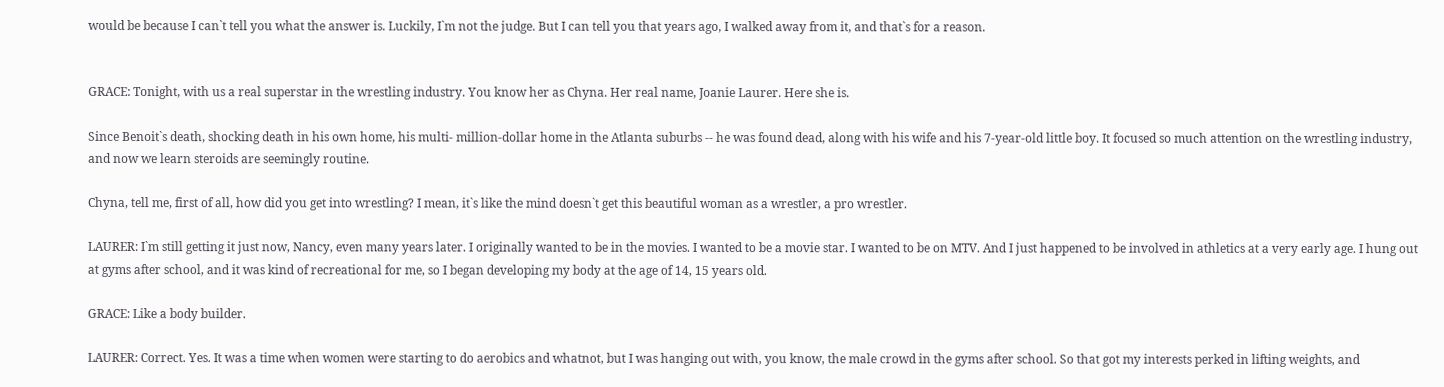would be because I can`t tell you what the answer is. Luckily, I`m not the judge. But I can tell you that years ago, I walked away from it, and that`s for a reason.


GRACE: Tonight, with us a real superstar in the wrestling industry. You know her as Chyna. Her real name, Joanie Laurer. Here she is.

Since Benoit`s death, shocking death in his own home, his multi- million-dollar home in the Atlanta suburbs -- he was found dead, along with his wife and his 7-year-old little boy. It focused so much attention on the wrestling industry, and now we learn steroids are seemingly routine.

Chyna, tell me, first of all, how did you get into wrestling? I mean, it`s like the mind doesn`t get this beautiful woman as a wrestler, a pro wrestler.

LAURER: I`m still getting it just now, Nancy, even many years later. I originally wanted to be in the movies. I wanted to be a movie star. I wanted to be on MTV. And I just happened to be involved in athletics at a very early age. I hung out at gyms after school, and it was kind of recreational for me, so I began developing my body at the age of 14, 15 years old.

GRACE: Like a body builder.

LAURER: Correct. Yes. It was a time when women were starting to do aerobics and whatnot, but I was hanging out with, you know, the male crowd in the gyms after school. So that got my interests perked in lifting weights, and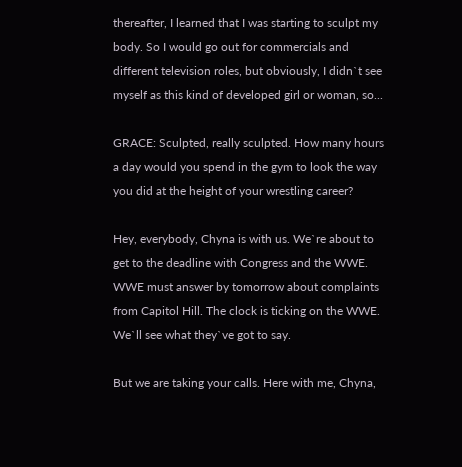thereafter, I learned that I was starting to sculpt my body. So I would go out for commercials and different television roles, but obviously, I didn`t see myself as this kind of developed girl or woman, so...

GRACE: Sculpted, really sculpted. How many hours a day would you spend in the gym to look the way you did at the height of your wrestling career?

Hey, everybody, Chyna is with us. We`re about to get to the deadline with Congress and the WWE. WWE must answer by tomorrow about complaints from Capitol Hill. The clock is ticking on the WWE. We`ll see what they`ve got to say.

But we are taking your calls. Here with me, Chyna,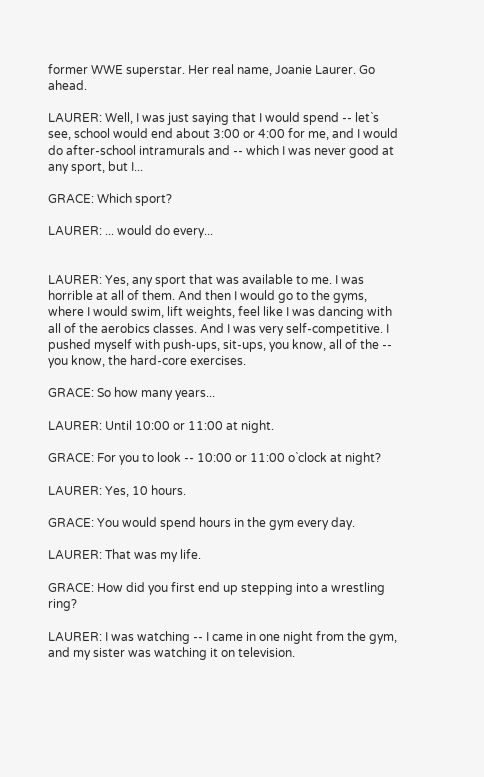former WWE superstar. Her real name, Joanie Laurer. Go ahead.

LAURER: Well, I was just saying that I would spend -- let`s see, school would end about 3:00 or 4:00 for me, and I would do after-school intramurals and -- which I was never good at any sport, but I...

GRACE: Which sport?

LAURER: ... would do every...


LAURER: Yes, any sport that was available to me. I was horrible at all of them. And then I would go to the gyms, where I would swim, lift weights, feel like I was dancing with all of the aerobics classes. And I was very self-competitive. I pushed myself with push-ups, sit-ups, you know, all of the -- you know, the hard-core exercises.

GRACE: So how many years...

LAURER: Until 10:00 or 11:00 at night.

GRACE: For you to look -- 10:00 or 11:00 o`clock at night?

LAURER: Yes, 10 hours.

GRACE: You would spend hours in the gym every day.

LAURER: That was my life.

GRACE: How did you first end up stepping into a wrestling ring?

LAURER: I was watching -- I came in one night from the gym, and my sister was watching it on television.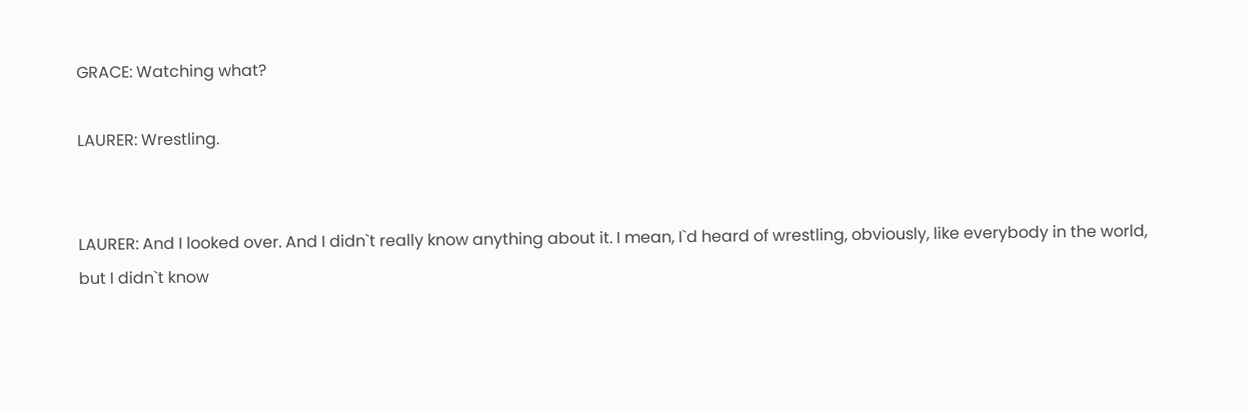GRACE: Watching what?

LAURER: Wrestling.


LAURER: And I looked over. And I didn`t really know anything about it. I mean, I`d heard of wrestling, obviously, like everybody in the world, but I didn`t know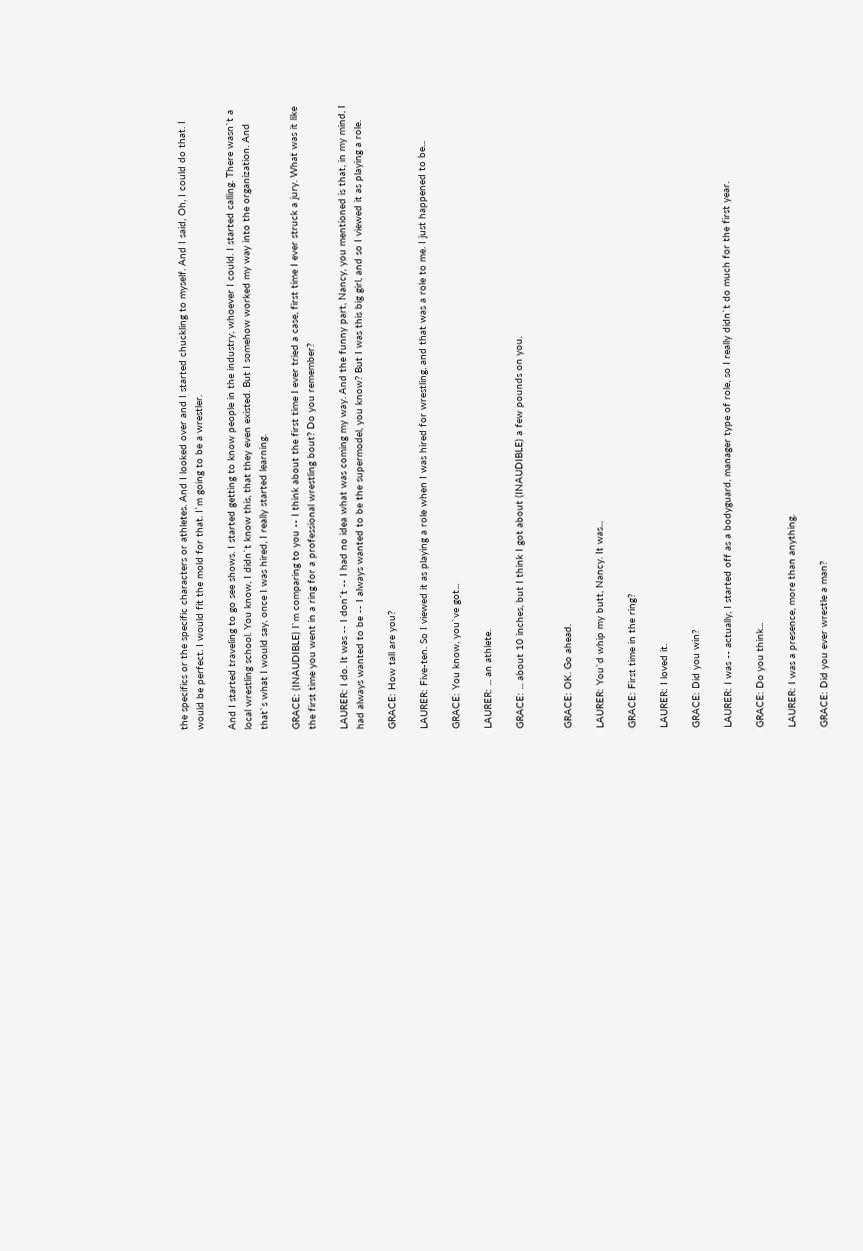the specifics or the specific characters or athletes. And I looked over and I started chuckling to myself. And I said, Oh, I could do that. I would be perfect. I would fit the mold for that. I`m going to be a wrestler.

And I started traveling to go see shows. I started getting to know people in the industry, whoever I could. I started calling. There wasn`t a local wrestling school. You know, I didn`t know this, that they even existed. But I somehow worked my way into the organization. And that`s what I would say, once I was hired, I really started learning.

GRACE: (INAUDIBLE) I`m comparing to you -- I think about the first time I ever tried a case, first time I ever struck a jury. What was it like the first time you went in a ring for a professional wrestling bout? Do you remember?

LAURER: I do. It was -- I don`t -- I had no idea what was coming my way. And the funny part, Nancy, you mentioned is that, in my mind, I had always wanted to be -- I always wanted to be the supermodel, you know? But I was this big girl, and so I viewed it as playing a role.

GRACE: How tall are you?

LAURER: Five-ten. So I viewed it as playing a role when I was hired for wrestling, and that was a role to me. I just happened to be...

GRACE: You know, you`ve got...

LAURER: ... an athlete.

GRACE: ... about 10 inches, but I think I got about (INAUDIBLE) a few pounds on you.


GRACE: OK. Go ahead.

LAURER: You`d whip my butt, Nancy. It was...

GRACE: First time in the ring?

LAURER: I loved it.

GRACE: Did you win?

LAURER: I was -- actually, I started off as a bodyguard, manager type of role, so I really didn`t do much for the first year.

GRACE: Do you think...

LAURER: I was a presence, more than anything.

GRACE: Did you ever wrestle a man?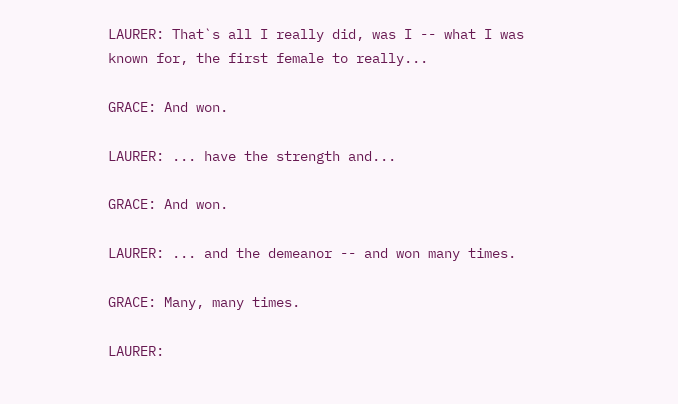LAURER: That`s all I really did, was I -- what I was known for, the first female to really...

GRACE: And won.

LAURER: ... have the strength and...

GRACE: And won.

LAURER: ... and the demeanor -- and won many times.

GRACE: Many, many times.

LAURER: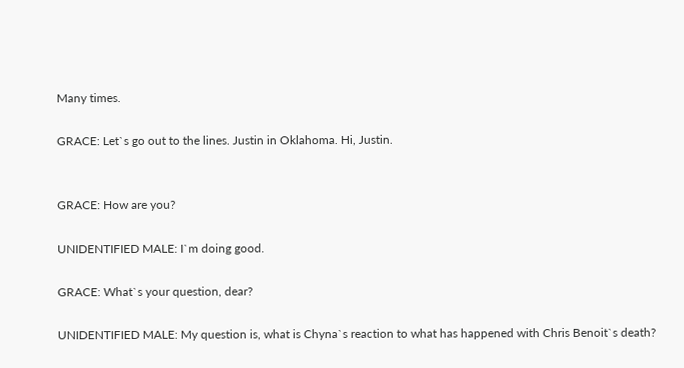Many times.

GRACE: Let`s go out to the lines. Justin in Oklahoma. Hi, Justin.


GRACE: How are you?

UNIDENTIFIED MALE: I`m doing good.

GRACE: What`s your question, dear?

UNIDENTIFIED MALE: My question is, what is Chyna`s reaction to what has happened with Chris Benoit`s death?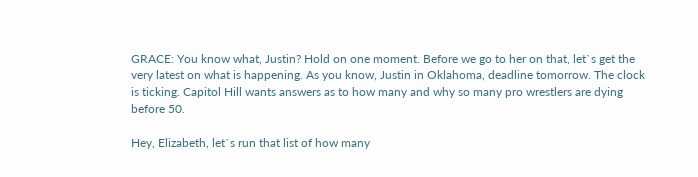GRACE: You know what, Justin? Hold on one moment. Before we go to her on that, let`s get the very latest on what is happening. As you know, Justin in Oklahoma, deadline tomorrow. The clock is ticking. Capitol Hill wants answers as to how many and why so many pro wrestlers are dying before 50.

Hey, Elizabeth, let`s run that list of how many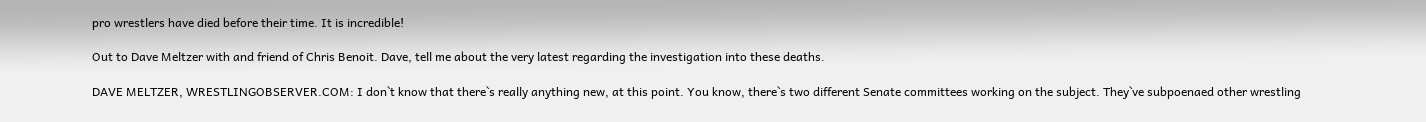pro wrestlers have died before their time. It is incredible!

Out to Dave Meltzer with and friend of Chris Benoit. Dave, tell me about the very latest regarding the investigation into these deaths.

DAVE MELTZER, WRESTLINGOBSERVER.COM: I don`t know that there`s really anything new, at this point. You know, there`s two different Senate committees working on the subject. They`ve subpoenaed other wrestling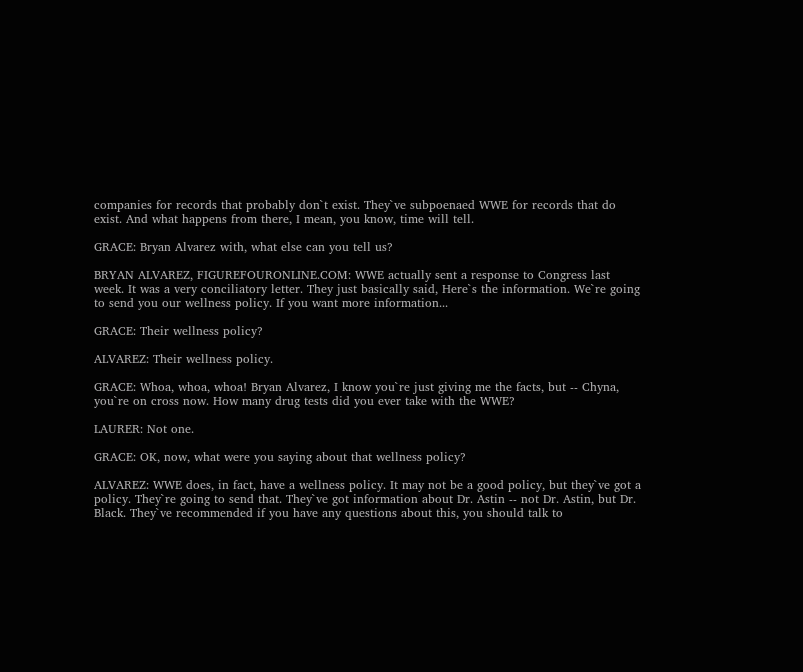companies for records that probably don`t exist. They`ve subpoenaed WWE for records that do exist. And what happens from there, I mean, you know, time will tell.

GRACE: Bryan Alvarez with, what else can you tell us?

BRYAN ALVAREZ, FIGUREFOURONLINE.COM: WWE actually sent a response to Congress last week. It was a very conciliatory letter. They just basically said, Here`s the information. We`re going to send you our wellness policy. If you want more information...

GRACE: Their wellness policy?

ALVAREZ: Their wellness policy.

GRACE: Whoa, whoa, whoa! Bryan Alvarez, I know you`re just giving me the facts, but -- Chyna, you`re on cross now. How many drug tests did you ever take with the WWE?

LAURER: Not one.

GRACE: OK, now, what were you saying about that wellness policy?

ALVAREZ: WWE does, in fact, have a wellness policy. It may not be a good policy, but they`ve got a policy. They`re going to send that. They`ve got information about Dr. Astin -- not Dr. Astin, but Dr. Black. They`ve recommended if you have any questions about this, you should talk to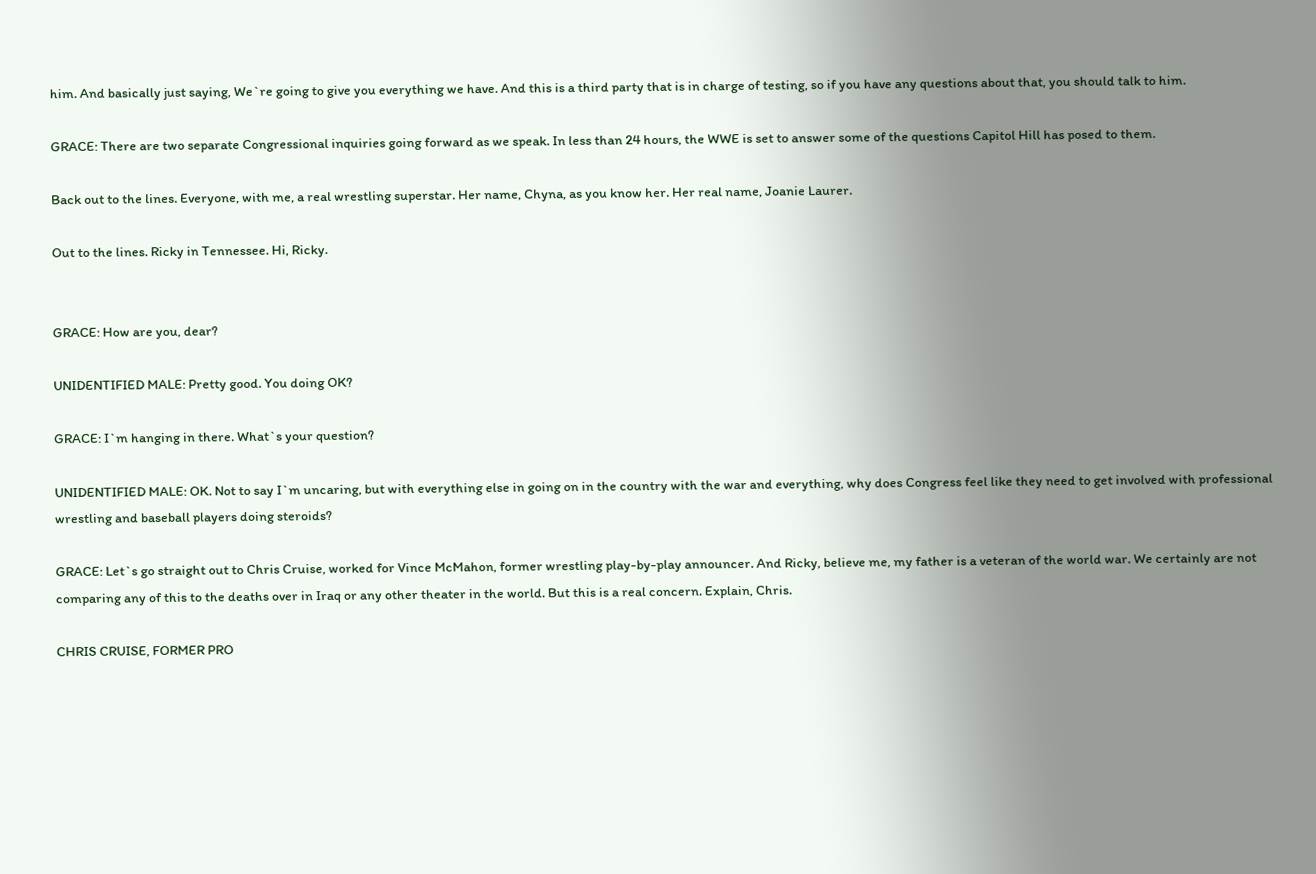him. And basically just saying, We`re going to give you everything we have. And this is a third party that is in charge of testing, so if you have any questions about that, you should talk to him.

GRACE: There are two separate Congressional inquiries going forward as we speak. In less than 24 hours, the WWE is set to answer some of the questions Capitol Hill has posed to them.

Back out to the lines. Everyone, with me, a real wrestling superstar. Her name, Chyna, as you know her. Her real name, Joanie Laurer.

Out to the lines. Ricky in Tennessee. Hi, Ricky.


GRACE: How are you, dear?

UNIDENTIFIED MALE: Pretty good. You doing OK?

GRACE: I`m hanging in there. What`s your question?

UNIDENTIFIED MALE: OK. Not to say I`m uncaring, but with everything else in going on in the country with the war and everything, why does Congress feel like they need to get involved with professional wrestling and baseball players doing steroids?

GRACE: Let`s go straight out to Chris Cruise, worked for Vince McMahon, former wrestling play-by-play announcer. And Ricky, believe me, my father is a veteran of the world war. We certainly are not comparing any of this to the deaths over in Iraq or any other theater in the world. But this is a real concern. Explain, Chris.

CHRIS CRUISE, FORMER PRO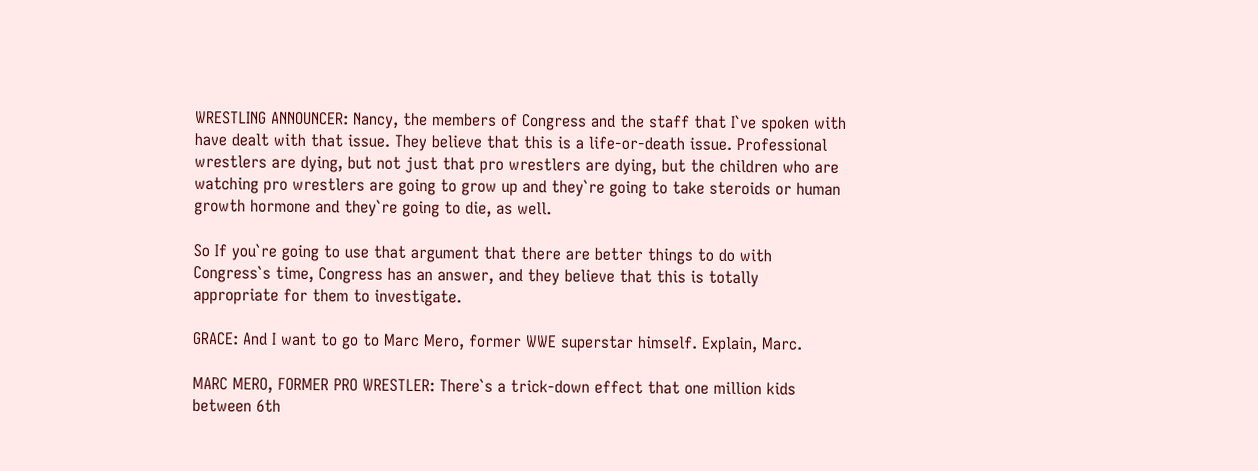WRESTLING ANNOUNCER: Nancy, the members of Congress and the staff that I`ve spoken with have dealt with that issue. They believe that this is a life-or-death issue. Professional wrestlers are dying, but not just that pro wrestlers are dying, but the children who are watching pro wrestlers are going to grow up and they`re going to take steroids or human growth hormone and they`re going to die, as well.

So If you`re going to use that argument that there are better things to do with Congress`s time, Congress has an answer, and they believe that this is totally appropriate for them to investigate.

GRACE: And I want to go to Marc Mero, former WWE superstar himself. Explain, Marc.

MARC MERO, FORMER PRO WRESTLER: There`s a trick-down effect that one million kids between 6th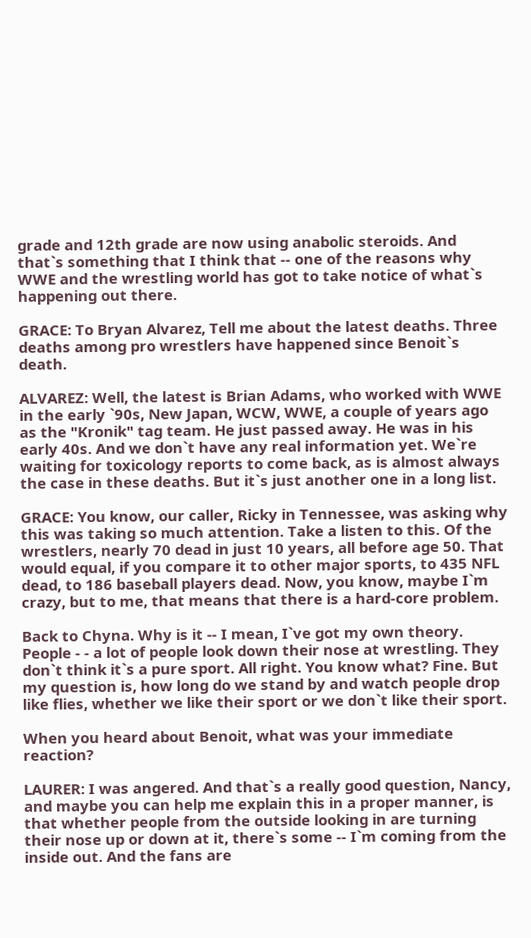grade and 12th grade are now using anabolic steroids. And that`s something that I think that -- one of the reasons why WWE and the wrestling world has got to take notice of what`s happening out there.

GRACE: To Bryan Alvarez, Tell me about the latest deaths. Three deaths among pro wrestlers have happened since Benoit`s death.

ALVAREZ: Well, the latest is Brian Adams, who worked with WWE in the early `90s, New Japan, WCW, WWE, a couple of years ago as the "Kronik" tag team. He just passed away. He was in his early 40s. And we don`t have any real information yet. We`re waiting for toxicology reports to come back, as is almost always the case in these deaths. But it`s just another one in a long list.

GRACE: You know, our caller, Ricky in Tennessee, was asking why this was taking so much attention. Take a listen to this. Of the wrestlers, nearly 70 dead in just 10 years, all before age 50. That would equal, if you compare it to other major sports, to 435 NFL dead, to 186 baseball players dead. Now, you know, maybe I`m crazy, but to me, that means that there is a hard-core problem.

Back to Chyna. Why is it -- I mean, I`ve got my own theory. People - - a lot of people look down their nose at wrestling. They don`t think it`s a pure sport. All right. You know what? Fine. But my question is, how long do we stand by and watch people drop like flies, whether we like their sport or we don`t like their sport.

When you heard about Benoit, what was your immediate reaction?

LAURER: I was angered. And that`s a really good question, Nancy, and maybe you can help me explain this in a proper manner, is that whether people from the outside looking in are turning their nose up or down at it, there`s some -- I`m coming from the inside out. And the fans are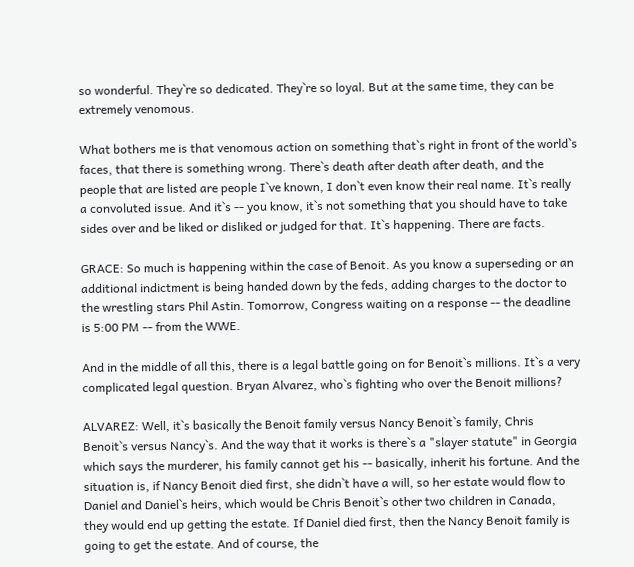so wonderful. They`re so dedicated. They`re so loyal. But at the same time, they can be extremely venomous.

What bothers me is that venomous action on something that`s right in front of the world`s faces, that there is something wrong. There`s death after death after death, and the people that are listed are people I`ve known, I don`t even know their real name. It`s really a convoluted issue. And it`s -- you know, it`s not something that you should have to take sides over and be liked or disliked or judged for that. It`s happening. There are facts.

GRACE: So much is happening within the case of Benoit. As you know a superseding or an additional indictment is being handed down by the feds, adding charges to the doctor to the wrestling stars Phil Astin. Tomorrow, Congress waiting on a response -- the deadline is 5:00 PM -- from the WWE.

And in the middle of all this, there is a legal battle going on for Benoit`s millions. It`s a very complicated legal question. Bryan Alvarez, who`s fighting who over the Benoit millions?

ALVAREZ: Well, it`s basically the Benoit family versus Nancy Benoit`s family, Chris Benoit`s versus Nancy`s. And the way that it works is there`s a "slayer statute" in Georgia which says the murderer, his family cannot get his -- basically, inherit his fortune. And the situation is, if Nancy Benoit died first, she didn`t have a will, so her estate would flow to Daniel and Daniel`s heirs, which would be Chris Benoit`s other two children in Canada, they would end up getting the estate. If Daniel died first, then the Nancy Benoit family is going to get the estate. And of course, the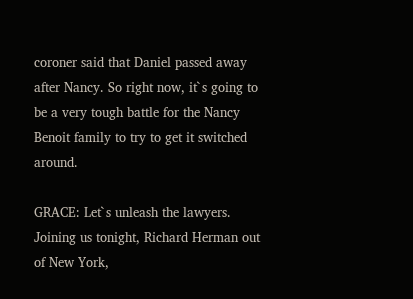coroner said that Daniel passed away after Nancy. So right now, it`s going to be a very tough battle for the Nancy Benoit family to try to get it switched around.

GRACE: Let`s unleash the lawyers. Joining us tonight, Richard Herman out of New York,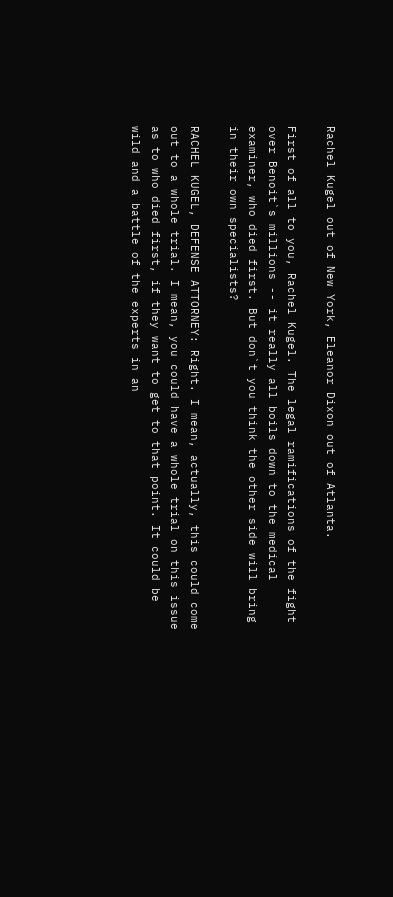Rachel Kugel out of New York, Eleanor Dixon out of Atlanta.

First of all to you, Rachel Kugel. The legal ramifications of the fight over Benoit`s millions -- it really all boils down to the medical examiner, who died first. But don`t you think the other side will bring in their own specialists?

RACHEL KUGEL, DEFENSE ATTORNEY: Right. I mean, actually, this could come out to a whole trial. I mean, you could have a whole trial on this issue as to who died first, if they want to get to that point. It could be wild and a battle of the experts in an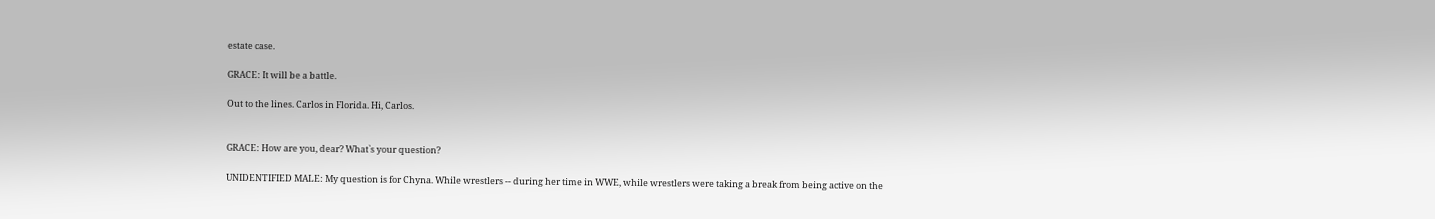estate case.

GRACE: It will be a battle.

Out to the lines. Carlos in Florida. Hi, Carlos.


GRACE: How are you, dear? What`s your question?

UNIDENTIFIED MALE: My question is for Chyna. While wrestlers -- during her time in WWE, while wrestlers were taking a break from being active on the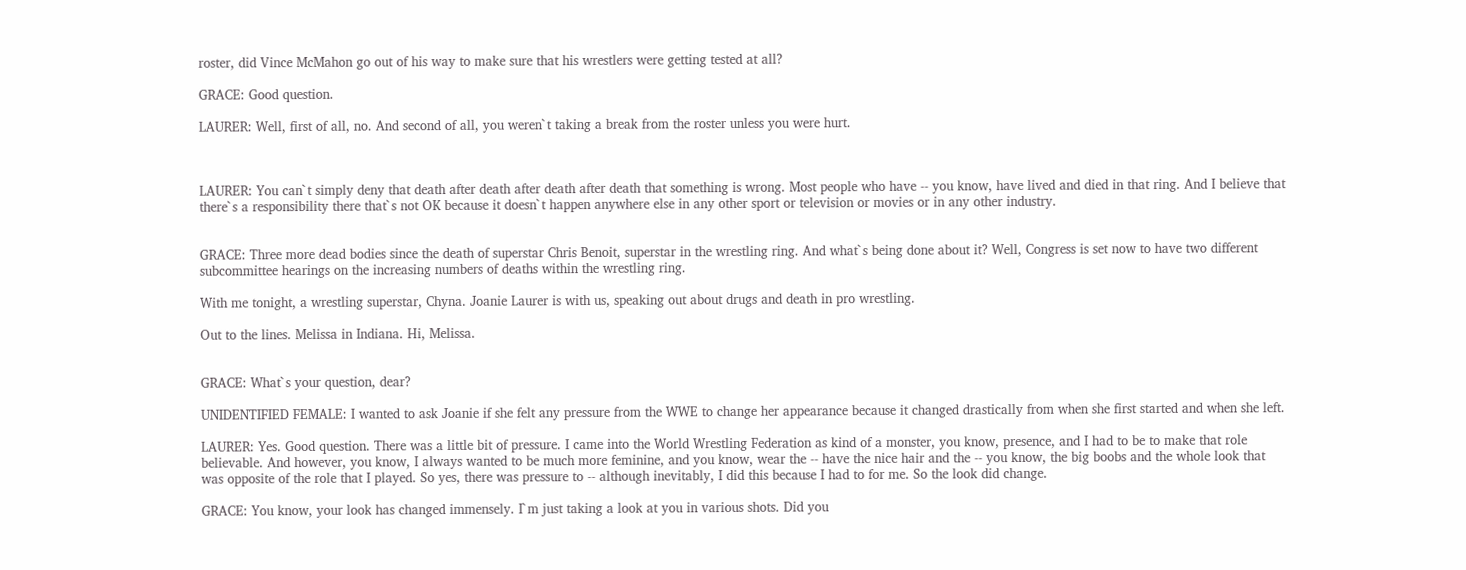roster, did Vince McMahon go out of his way to make sure that his wrestlers were getting tested at all?

GRACE: Good question.

LAURER: Well, first of all, no. And second of all, you weren`t taking a break from the roster unless you were hurt.



LAURER: You can`t simply deny that death after death after death after death that something is wrong. Most people who have -- you know, have lived and died in that ring. And I believe that there`s a responsibility there that`s not OK because it doesn`t happen anywhere else in any other sport or television or movies or in any other industry.


GRACE: Three more dead bodies since the death of superstar Chris Benoit, superstar in the wrestling ring. And what`s being done about it? Well, Congress is set now to have two different subcommittee hearings on the increasing numbers of deaths within the wrestling ring.

With me tonight, a wrestling superstar, Chyna. Joanie Laurer is with us, speaking out about drugs and death in pro wrestling.

Out to the lines. Melissa in Indiana. Hi, Melissa.


GRACE: What`s your question, dear?

UNIDENTIFIED FEMALE: I wanted to ask Joanie if she felt any pressure from the WWE to change her appearance because it changed drastically from when she first started and when she left.

LAURER: Yes. Good question. There was a little bit of pressure. I came into the World Wrestling Federation as kind of a monster, you know, presence, and I had to be to make that role believable. And however, you know, I always wanted to be much more feminine, and you know, wear the -- have the nice hair and the -- you know, the big boobs and the whole look that was opposite of the role that I played. So yes, there was pressure to -- although inevitably, I did this because I had to for me. So the look did change.

GRACE: You know, your look has changed immensely. I`m just taking a look at you in various shots. Did you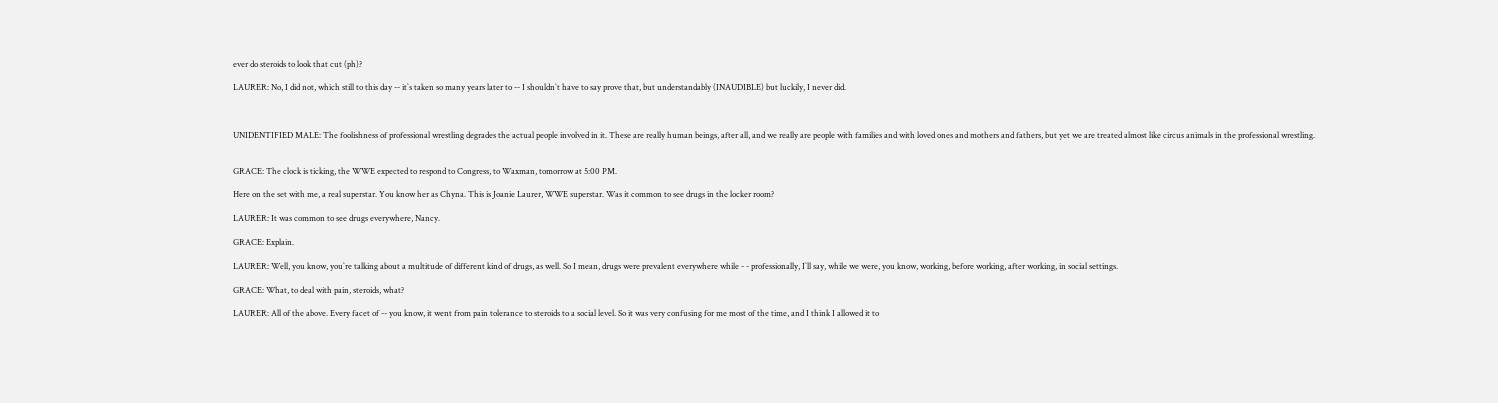ever do steroids to look that cut (ph)?

LAURER: No, I did not, which still to this day -- it`s taken so many years later to -- I shouldn`t have to say prove that, but understandably (INAUDIBLE) but luckily, I never did.



UNIDENTIFIED MALE: The foolishness of professional wrestling degrades the actual people involved in it. These are really human beings, after all, and we really are people with families and with loved ones and mothers and fathers, but yet we are treated almost like circus animals in the professional wrestling.


GRACE: The clock is ticking, the WWE expected to respond to Congress, to Waxman, tomorrow at 5:00 PM.

Here on the set with me, a real superstar. You know her as Chyna. This is Joanie Laurer, WWE superstar. Was it common to see drugs in the locker room?

LAURER: It was common to see drugs everywhere, Nancy.

GRACE: Explain.

LAURER: Well, you know, you`re talking about a multitude of different kind of drugs, as well. So I mean, drugs were prevalent everywhere while - - professionally, I`ll say, while we were, you know, working, before working, after working, in social settings.

GRACE: What, to deal with pain, steroids, what?

LAURER: All of the above. Every facet of -- you know, it went from pain tolerance to steroids to a social level. So it was very confusing for me most of the time, and I think I allowed it to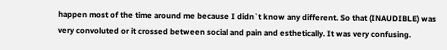happen most of the time around me because I didn`t know any different. So that (INAUDIBLE) was very convoluted or it crossed between social and pain and esthetically. It was very confusing.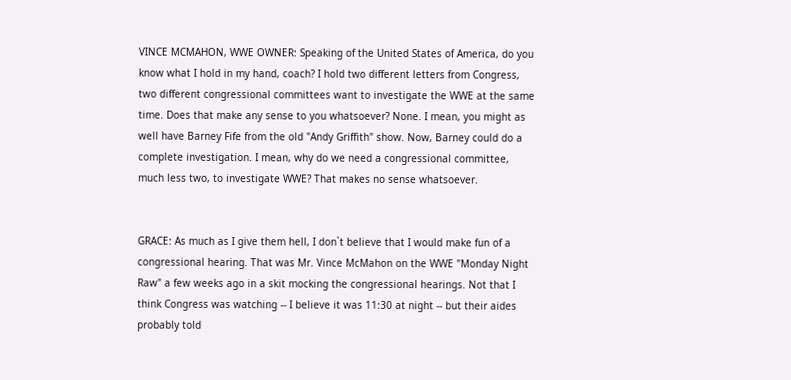VINCE MCMAHON, WWE OWNER: Speaking of the United States of America, do you know what I hold in my hand, coach? I hold two different letters from Congress, two different congressional committees want to investigate the WWE at the same time. Does that make any sense to you whatsoever? None. I mean, you might as well have Barney Fife from the old "Andy Griffith" show. Now, Barney could do a complete investigation. I mean, why do we need a congressional committee, much less two, to investigate WWE? That makes no sense whatsoever.


GRACE: As much as I give them hell, I don`t believe that I would make fun of a congressional hearing. That was Mr. Vince McMahon on the WWE "Monday Night Raw" a few weeks ago in a skit mocking the congressional hearings. Not that I think Congress was watching -- I believe it was 11:30 at night -- but their aides probably told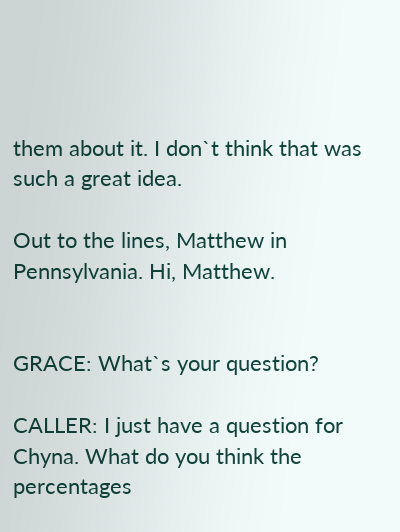them about it. I don`t think that was such a great idea.

Out to the lines, Matthew in Pennsylvania. Hi, Matthew.


GRACE: What`s your question?

CALLER: I just have a question for Chyna. What do you think the percentages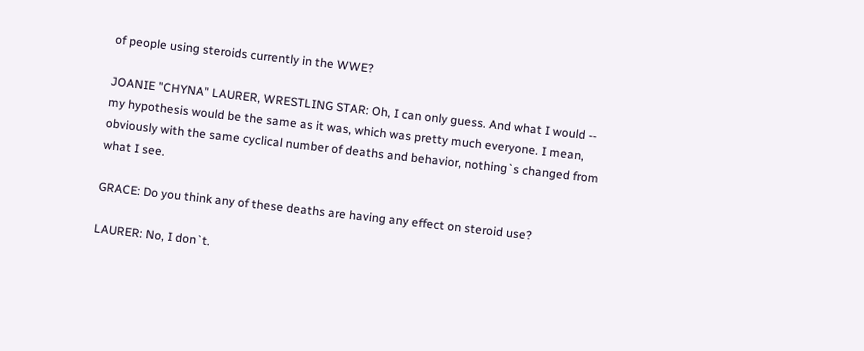of people using steroids currently in the WWE?

JOANIE "CHYNA" LAURER, WRESTLING STAR: Oh, I can only guess. And what I would -- my hypothesis would be the same as it was, which was pretty much everyone. I mean, obviously with the same cyclical number of deaths and behavior, nothing`s changed from what I see.

GRACE: Do you think any of these deaths are having any effect on steroid use?

LAURER: No, I don`t.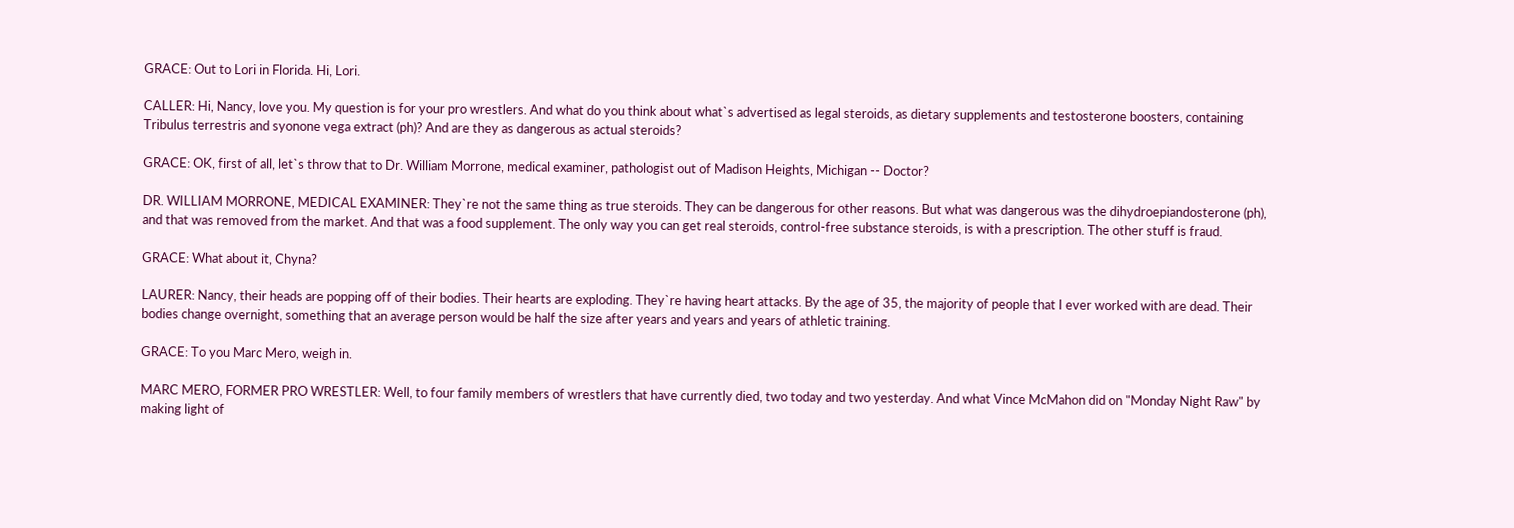GRACE: Out to Lori in Florida. Hi, Lori.

CALLER: Hi, Nancy, love you. My question is for your pro wrestlers. And what do you think about what`s advertised as legal steroids, as dietary supplements and testosterone boosters, containing Tribulus terrestris and syonone vega extract (ph)? And are they as dangerous as actual steroids?

GRACE: OK, first of all, let`s throw that to Dr. William Morrone, medical examiner, pathologist out of Madison Heights, Michigan -- Doctor?

DR. WILLIAM MORRONE, MEDICAL EXAMINER: They`re not the same thing as true steroids. They can be dangerous for other reasons. But what was dangerous was the dihydroepiandosterone (ph), and that was removed from the market. And that was a food supplement. The only way you can get real steroids, control-free substance steroids, is with a prescription. The other stuff is fraud.

GRACE: What about it, Chyna?

LAURER: Nancy, their heads are popping off of their bodies. Their hearts are exploding. They`re having heart attacks. By the age of 35, the majority of people that I ever worked with are dead. Their bodies change overnight, something that an average person would be half the size after years and years and years of athletic training.

GRACE: To you Marc Mero, weigh in.

MARC MERO, FORMER PRO WRESTLER: Well, to four family members of wrestlers that have currently died, two today and two yesterday. And what Vince McMahon did on "Monday Night Raw" by making light of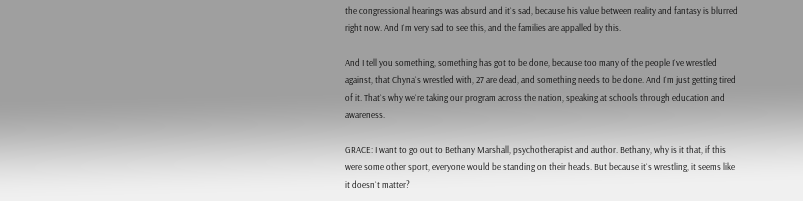the congressional hearings was absurd and it`s sad, because his value between reality and fantasy is blurred right now. And I`m very sad to see this, and the families are appalled by this.

And I tell you something, something has got to be done, because too many of the people I`ve wrestled against, that Chyna`s wrestled with, 27 are dead, and something needs to be done. And I`m just getting tired of it. That`s why we`re taking our program across the nation, speaking at schools through education and awareness.

GRACE: I want to go out to Bethany Marshall, psychotherapist and author. Bethany, why is it that, if this were some other sport, everyone would be standing on their heads. But because it`s wrestling, it seems like it doesn`t matter?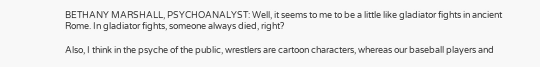BETHANY MARSHALL, PSYCHOANALYST: Well, it seems to me to be a little like gladiator fights in ancient Rome. In gladiator fights, someone always died, right?

Also, I think in the psyche of the public, wrestlers are cartoon characters, whereas our baseball players and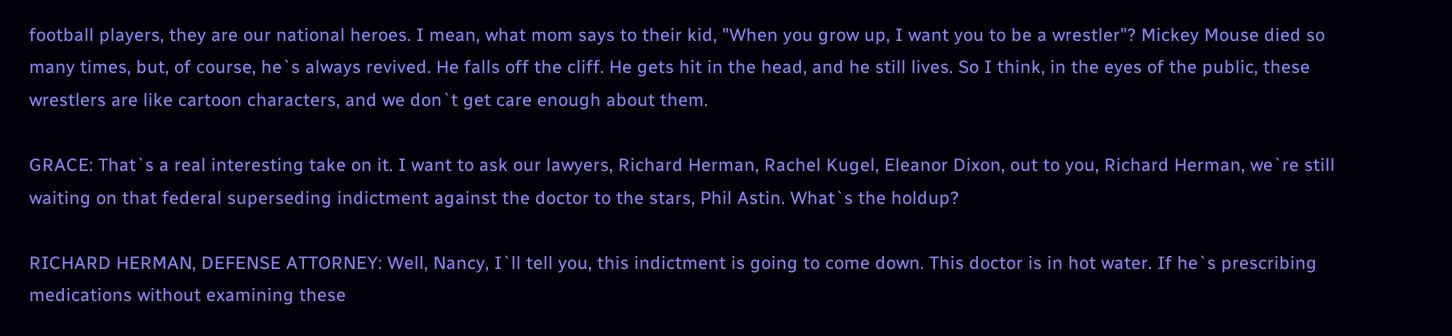football players, they are our national heroes. I mean, what mom says to their kid, "When you grow up, I want you to be a wrestler"? Mickey Mouse died so many times, but, of course, he`s always revived. He falls off the cliff. He gets hit in the head, and he still lives. So I think, in the eyes of the public, these wrestlers are like cartoon characters, and we don`t get care enough about them.

GRACE: That`s a real interesting take on it. I want to ask our lawyers, Richard Herman, Rachel Kugel, Eleanor Dixon, out to you, Richard Herman, we`re still waiting on that federal superseding indictment against the doctor to the stars, Phil Astin. What`s the holdup?

RICHARD HERMAN, DEFENSE ATTORNEY: Well, Nancy, I`ll tell you, this indictment is going to come down. This doctor is in hot water. If he`s prescribing medications without examining these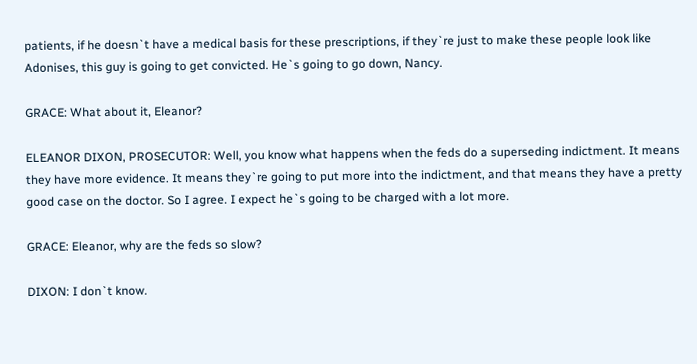patients, if he doesn`t have a medical basis for these prescriptions, if they`re just to make these people look like Adonises, this guy is going to get convicted. He`s going to go down, Nancy.

GRACE: What about it, Eleanor?

ELEANOR DIXON, PROSECUTOR: Well, you know what happens when the feds do a superseding indictment. It means they have more evidence. It means they`re going to put more into the indictment, and that means they have a pretty good case on the doctor. So I agree. I expect he`s going to be charged with a lot more.

GRACE: Eleanor, why are the feds so slow?

DIXON: I don`t know.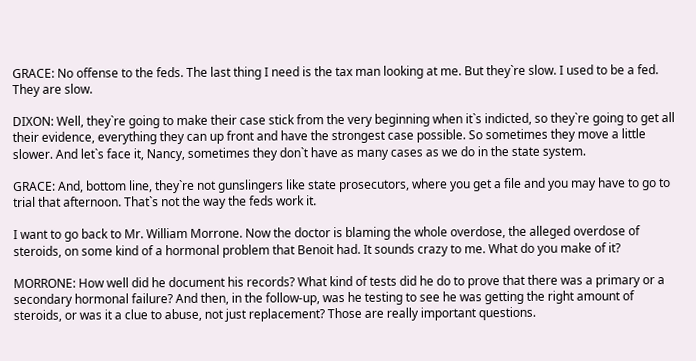GRACE: No offense to the feds. The last thing I need is the tax man looking at me. But they`re slow. I used to be a fed. They are slow.

DIXON: Well, they`re going to make their case stick from the very beginning when it`s indicted, so they`re going to get all their evidence, everything they can up front and have the strongest case possible. So sometimes they move a little slower. And let`s face it, Nancy, sometimes they don`t have as many cases as we do in the state system.

GRACE: And, bottom line, they`re not gunslingers like state prosecutors, where you get a file and you may have to go to trial that afternoon. That`s not the way the feds work it.

I want to go back to Mr. William Morrone. Now the doctor is blaming the whole overdose, the alleged overdose of steroids, on some kind of a hormonal problem that Benoit had. It sounds crazy to me. What do you make of it?

MORRONE: How well did he document his records? What kind of tests did he do to prove that there was a primary or a secondary hormonal failure? And then, in the follow-up, was he testing to see he was getting the right amount of steroids, or was it a clue to abuse, not just replacement? Those are really important questions.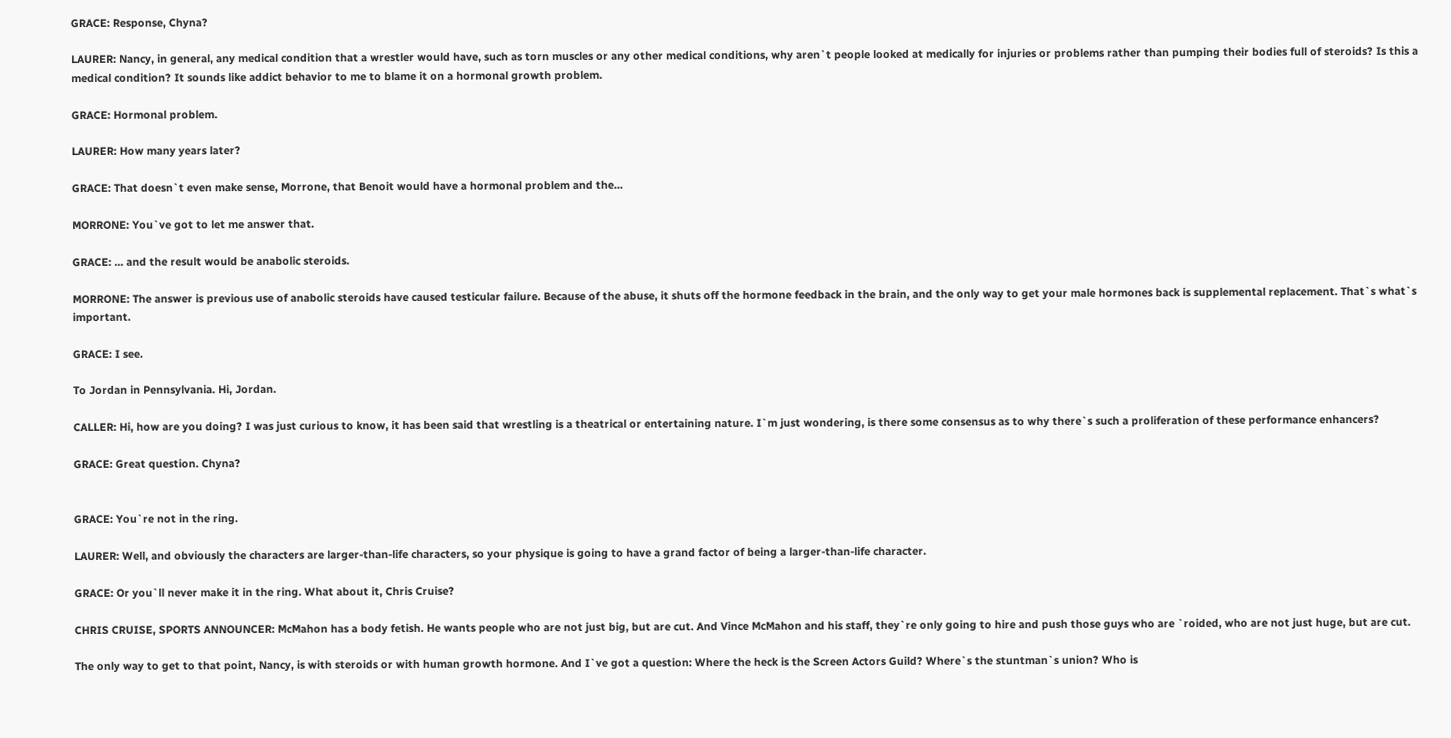GRACE: Response, Chyna?

LAURER: Nancy, in general, any medical condition that a wrestler would have, such as torn muscles or any other medical conditions, why aren`t people looked at medically for injuries or problems rather than pumping their bodies full of steroids? Is this a medical condition? It sounds like addict behavior to me to blame it on a hormonal growth problem.

GRACE: Hormonal problem.

LAURER: How many years later?

GRACE: That doesn`t even make sense, Morrone, that Benoit would have a hormonal problem and the...

MORRONE: You`ve got to let me answer that.

GRACE: ... and the result would be anabolic steroids.

MORRONE: The answer is previous use of anabolic steroids have caused testicular failure. Because of the abuse, it shuts off the hormone feedback in the brain, and the only way to get your male hormones back is supplemental replacement. That`s what`s important.

GRACE: I see.

To Jordan in Pennsylvania. Hi, Jordan.

CALLER: Hi, how are you doing? I was just curious to know, it has been said that wrestling is a theatrical or entertaining nature. I`m just wondering, is there some consensus as to why there`s such a proliferation of these performance enhancers?

GRACE: Great question. Chyna?


GRACE: You`re not in the ring.

LAURER: Well, and obviously the characters are larger-than-life characters, so your physique is going to have a grand factor of being a larger-than-life character.

GRACE: Or you`ll never make it in the ring. What about it, Chris Cruise?

CHRIS CRUISE, SPORTS ANNOUNCER: McMahon has a body fetish. He wants people who are not just big, but are cut. And Vince McMahon and his staff, they`re only going to hire and push those guys who are `roided, who are not just huge, but are cut.

The only way to get to that point, Nancy, is with steroids or with human growth hormone. And I`ve got a question: Where the heck is the Screen Actors Guild? Where`s the stuntman`s union? Who is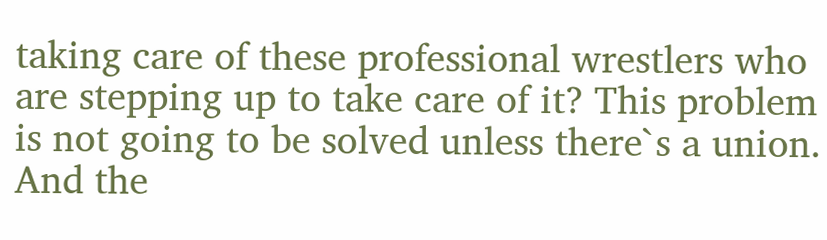taking care of these professional wrestlers who are stepping up to take care of it? This problem is not going to be solved unless there`s a union. And the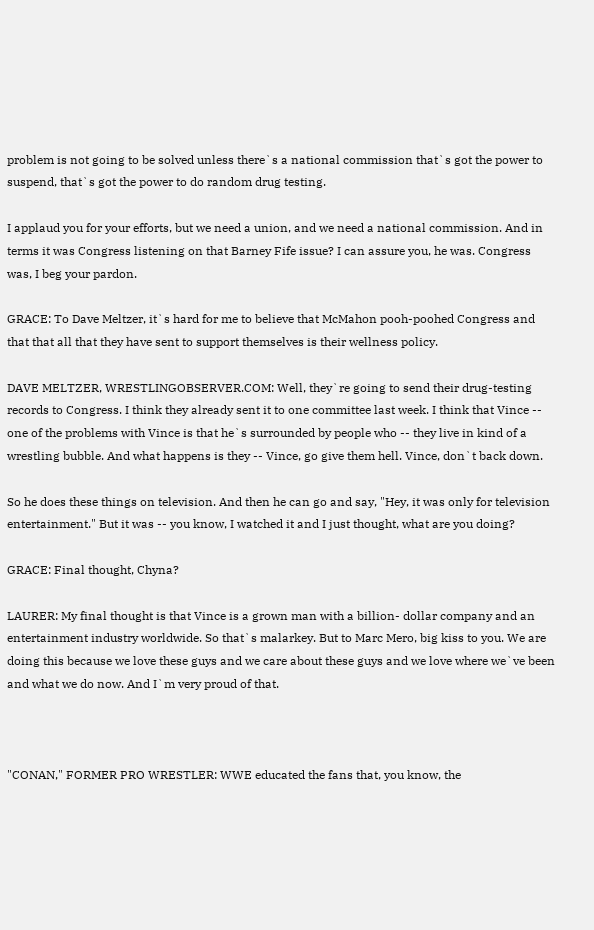problem is not going to be solved unless there`s a national commission that`s got the power to suspend, that`s got the power to do random drug testing.

I applaud you for your efforts, but we need a union, and we need a national commission. And in terms it was Congress listening on that Barney Fife issue? I can assure you, he was. Congress was, I beg your pardon.

GRACE: To Dave Meltzer, it`s hard for me to believe that McMahon pooh-poohed Congress and that that all that they have sent to support themselves is their wellness policy.

DAVE MELTZER, WRESTLINGOBSERVER.COM: Well, they`re going to send their drug-testing records to Congress. I think they already sent it to one committee last week. I think that Vince -- one of the problems with Vince is that he`s surrounded by people who -- they live in kind of a wrestling bubble. And what happens is they -- Vince, go give them hell. Vince, don`t back down.

So he does these things on television. And then he can go and say, "Hey, it was only for television entertainment." But it was -- you know, I watched it and I just thought, what are you doing?

GRACE: Final thought, Chyna?

LAURER: My final thought is that Vince is a grown man with a billion- dollar company and an entertainment industry worldwide. So that`s malarkey. But to Marc Mero, big kiss to you. We are doing this because we love these guys and we care about these guys and we love where we`ve been and what we do now. And I`m very proud of that.



"CONAN," FORMER PRO WRESTLER: WWE educated the fans that, you know, the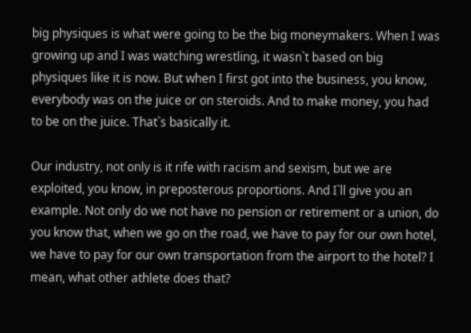big physiques is what were going to be the big moneymakers. When I was growing up and I was watching wrestling, it wasn`t based on big physiques like it is now. But when I first got into the business, you know, everybody was on the juice or on steroids. And to make money, you had to be on the juice. That`s basically it.

Our industry, not only is it rife with racism and sexism, but we are exploited, you know, in preposterous proportions. And I`ll give you an example. Not only do we not have no pension or retirement or a union, do you know that, when we go on the road, we have to pay for our own hotel, we have to pay for our own transportation from the airport to the hotel? I mean, what other athlete does that?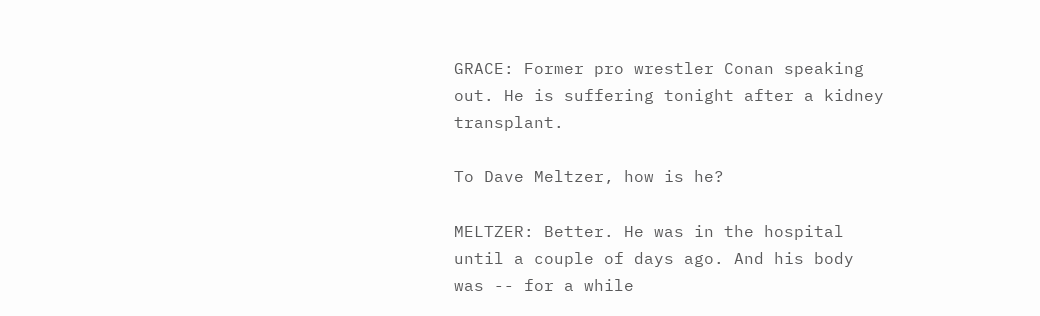GRACE: Former pro wrestler Conan speaking out. He is suffering tonight after a kidney transplant.

To Dave Meltzer, how is he?

MELTZER: Better. He was in the hospital until a couple of days ago. And his body was -- for a while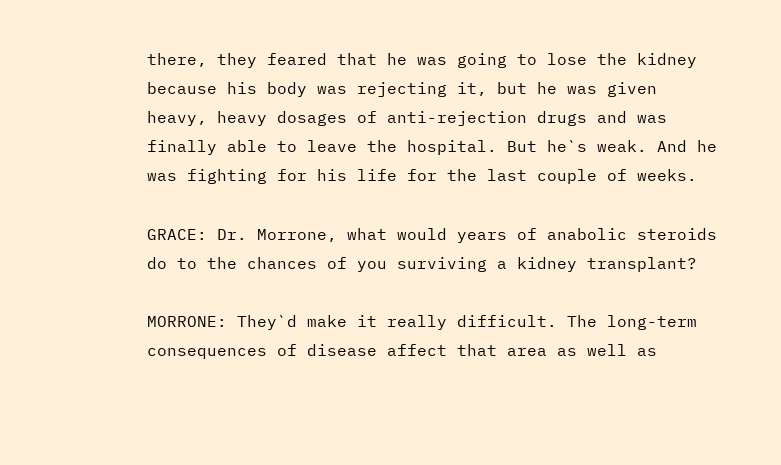there, they feared that he was going to lose the kidney because his body was rejecting it, but he was given heavy, heavy dosages of anti-rejection drugs and was finally able to leave the hospital. But he`s weak. And he was fighting for his life for the last couple of weeks.

GRACE: Dr. Morrone, what would years of anabolic steroids do to the chances of you surviving a kidney transplant?

MORRONE: They`d make it really difficult. The long-term consequences of disease affect that area as well as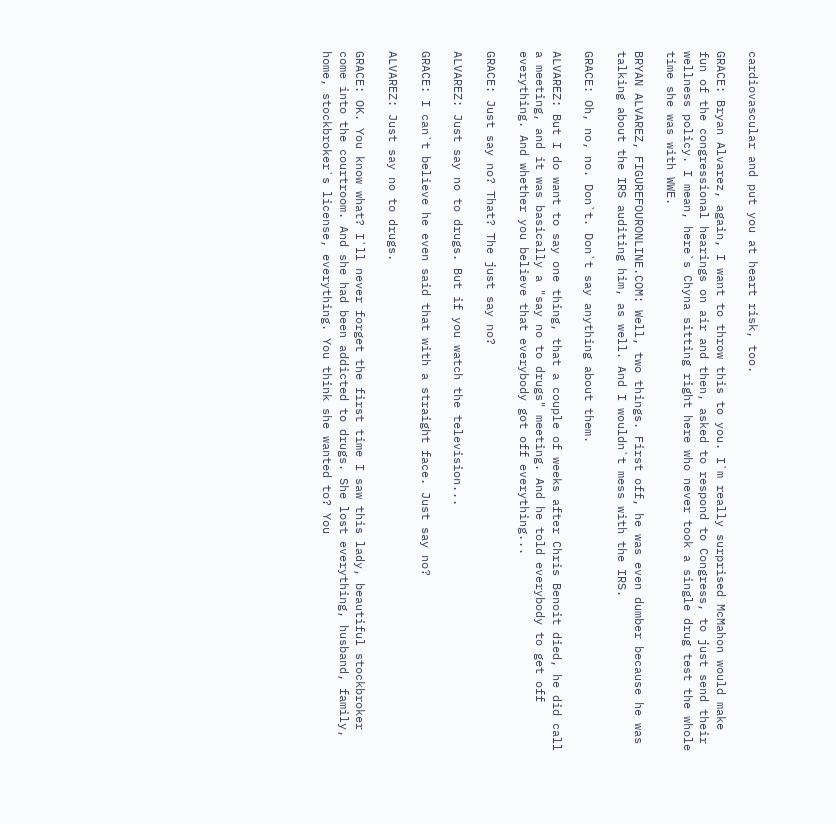cardiovascular and put you at heart risk, too.

GRACE: Bryan Alvarez, again, I want to throw this to you. I`m really surprised McMahon would make fun of the congressional hearings on air and then, asked to respond to Congress, to just send their wellness policy. I mean, here`s Chyna sitting right here who never took a single drug test the whole time she was with WWE.

BRYAN ALVAREZ, FIGUREFOURONLINE.COM: Well, two things. First off, he was even dumber because he was talking about the IRS auditing him, as well. And I wouldn`t mess with the IRS.

GRACE: Oh, no, no. Don`t. Don`t say anything about them.

ALVAREZ: But I do want to say one thing, that a couple of weeks after Chris Benoit died, he did call a meeting, and it was basically a "say no to drugs" meeting. And he told everybody to get off everything. And whether you believe that everybody got off everything...

GRACE: Just say no? That? The just say no?

ALVAREZ: Just say no to drugs. But if you watch the television...

GRACE: I can`t believe he even said that with a straight face. Just say no?

ALVAREZ: Just say no to drugs.

GRACE: OK. You know what? I`ll never forget the first time I saw this lady, beautiful stockbroker come into the courtroom. And she had been addicted to drugs. She lost everything, husband, family, home, stockbroker`s license, everything. You think she wanted to? You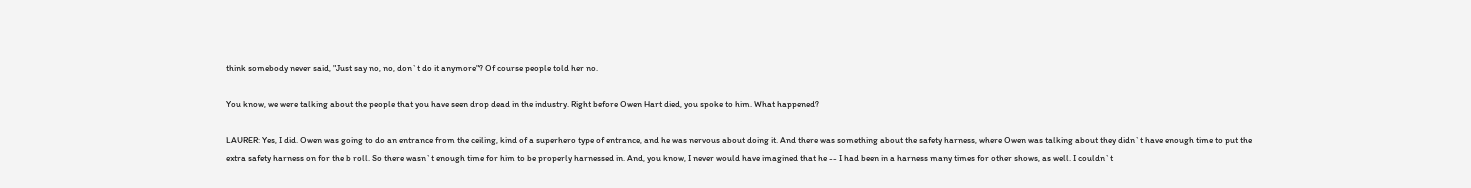think somebody never said, "Just say no, no, don`t do it anymore"? Of course people told her no.

You know, we were talking about the people that you have seen drop dead in the industry. Right before Owen Hart died, you spoke to him. What happened?

LAURER: Yes, I did. Owen was going to do an entrance from the ceiling, kind of a superhero type of entrance, and he was nervous about doing it. And there was something about the safety harness, where Owen was talking about they didn`t have enough time to put the extra safety harness on for the b roll. So there wasn`t enough time for him to be properly harnessed in. And, you know, I never would have imagined that he -- I had been in a harness many times for other shows, as well. I couldn`t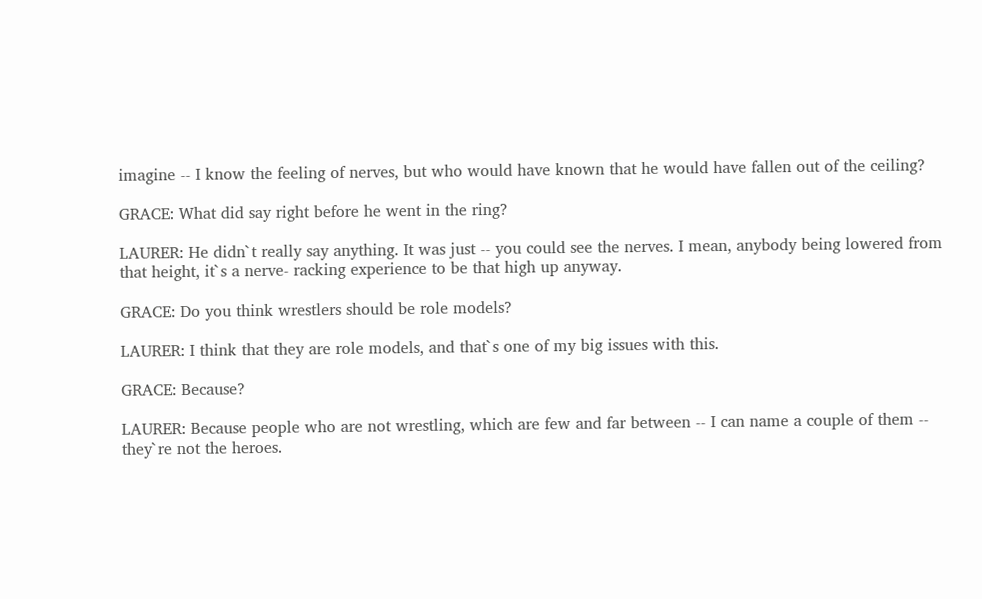imagine -- I know the feeling of nerves, but who would have known that he would have fallen out of the ceiling?

GRACE: What did say right before he went in the ring?

LAURER: He didn`t really say anything. It was just -- you could see the nerves. I mean, anybody being lowered from that height, it`s a nerve- racking experience to be that high up anyway.

GRACE: Do you think wrestlers should be role models?

LAURER: I think that they are role models, and that`s one of my big issues with this.

GRACE: Because?

LAURER: Because people who are not wrestling, which are few and far between -- I can name a couple of them -- they`re not the heroes.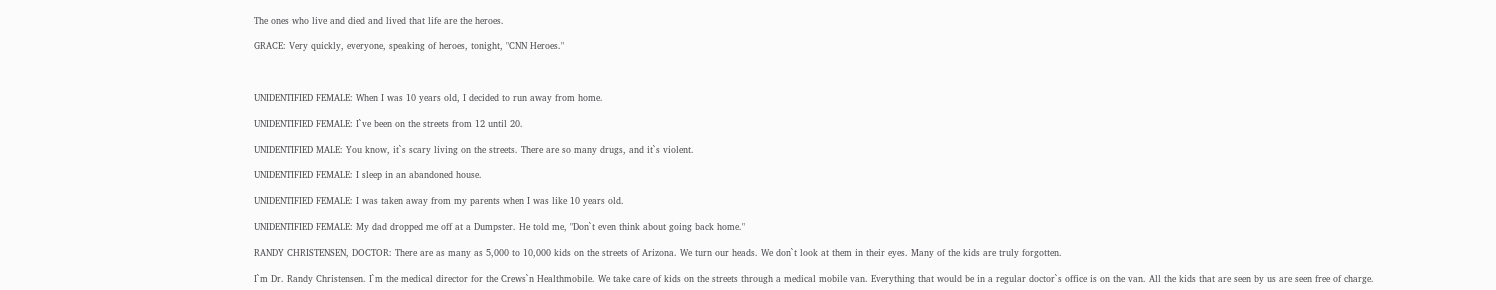The ones who live and died and lived that life are the heroes.

GRACE: Very quickly, everyone, speaking of heroes, tonight, "CNN Heroes."



UNIDENTIFIED FEMALE: When I was 10 years old, I decided to run away from home.

UNIDENTIFIED FEMALE: I`ve been on the streets from 12 until 20.

UNIDENTIFIED MALE: You know, it`s scary living on the streets. There are so many drugs, and it`s violent.

UNIDENTIFIED FEMALE: I sleep in an abandoned house.

UNIDENTIFIED FEMALE: I was taken away from my parents when I was like 10 years old.

UNIDENTIFIED FEMALE: My dad dropped me off at a Dumpster. He told me, "Don`t even think about going back home."

RANDY CHRISTENSEN, DOCTOR: There are as many as 5,000 to 10,000 kids on the streets of Arizona. We turn our heads. We don`t look at them in their eyes. Many of the kids are truly forgotten.

I`m Dr. Randy Christensen. I`m the medical director for the Crews`n Healthmobile. We take care of kids on the streets through a medical mobile van. Everything that would be in a regular doctor`s office is on the van. All the kids that are seen by us are seen free of charge.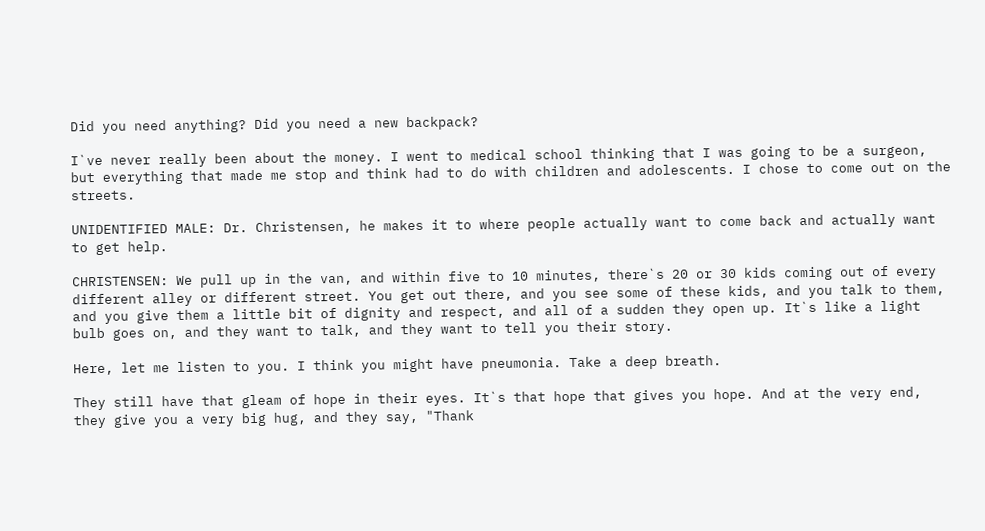Did you need anything? Did you need a new backpack?

I`ve never really been about the money. I went to medical school thinking that I was going to be a surgeon, but everything that made me stop and think had to do with children and adolescents. I chose to come out on the streets.

UNIDENTIFIED MALE: Dr. Christensen, he makes it to where people actually want to come back and actually want to get help.

CHRISTENSEN: We pull up in the van, and within five to 10 minutes, there`s 20 or 30 kids coming out of every different alley or different street. You get out there, and you see some of these kids, and you talk to them, and you give them a little bit of dignity and respect, and all of a sudden they open up. It`s like a light bulb goes on, and they want to talk, and they want to tell you their story.

Here, let me listen to you. I think you might have pneumonia. Take a deep breath.

They still have that gleam of hope in their eyes. It`s that hope that gives you hope. And at the very end, they give you a very big hug, and they say, "Thank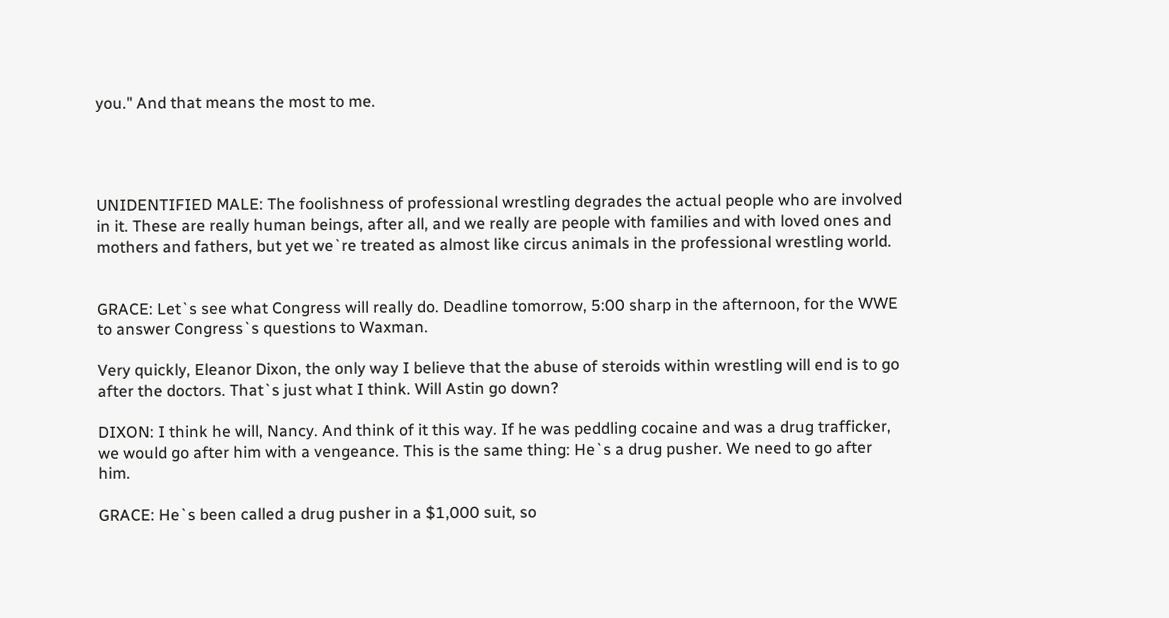you." And that means the most to me.




UNIDENTIFIED MALE: The foolishness of professional wrestling degrades the actual people who are involved in it. These are really human beings, after all, and we really are people with families and with loved ones and mothers and fathers, but yet we`re treated as almost like circus animals in the professional wrestling world.


GRACE: Let`s see what Congress will really do. Deadline tomorrow, 5:00 sharp in the afternoon, for the WWE to answer Congress`s questions to Waxman.

Very quickly, Eleanor Dixon, the only way I believe that the abuse of steroids within wrestling will end is to go after the doctors. That`s just what I think. Will Astin go down?

DIXON: I think he will, Nancy. And think of it this way. If he was peddling cocaine and was a drug trafficker, we would go after him with a vengeance. This is the same thing: He`s a drug pusher. We need to go after him.

GRACE: He`s been called a drug pusher in a $1,000 suit, so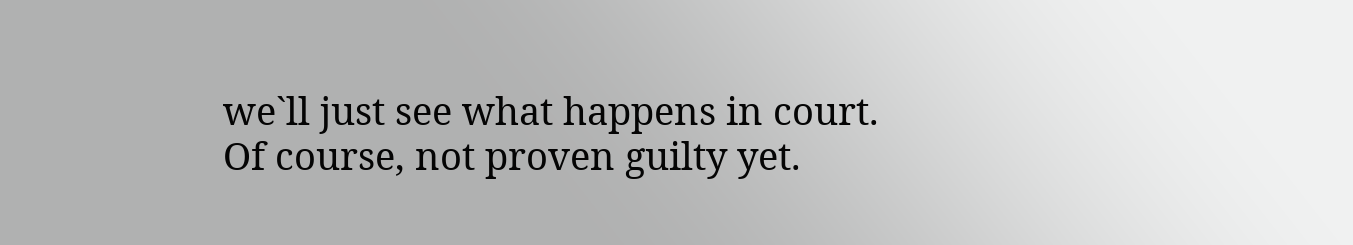we`ll just see what happens in court. Of course, not proven guilty yet.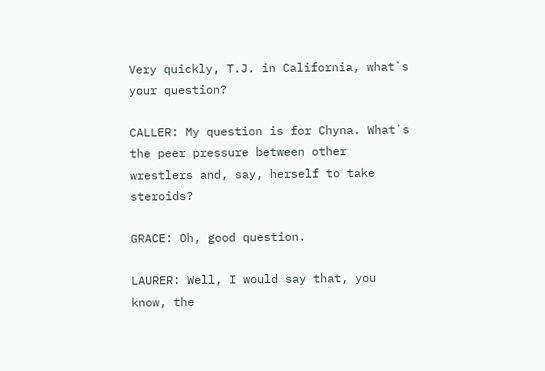Very quickly, T.J. in California, what`s your question?

CALLER: My question is for Chyna. What`s the peer pressure between other wrestlers and, say, herself to take steroids?

GRACE: Oh, good question.

LAURER: Well, I would say that, you know, the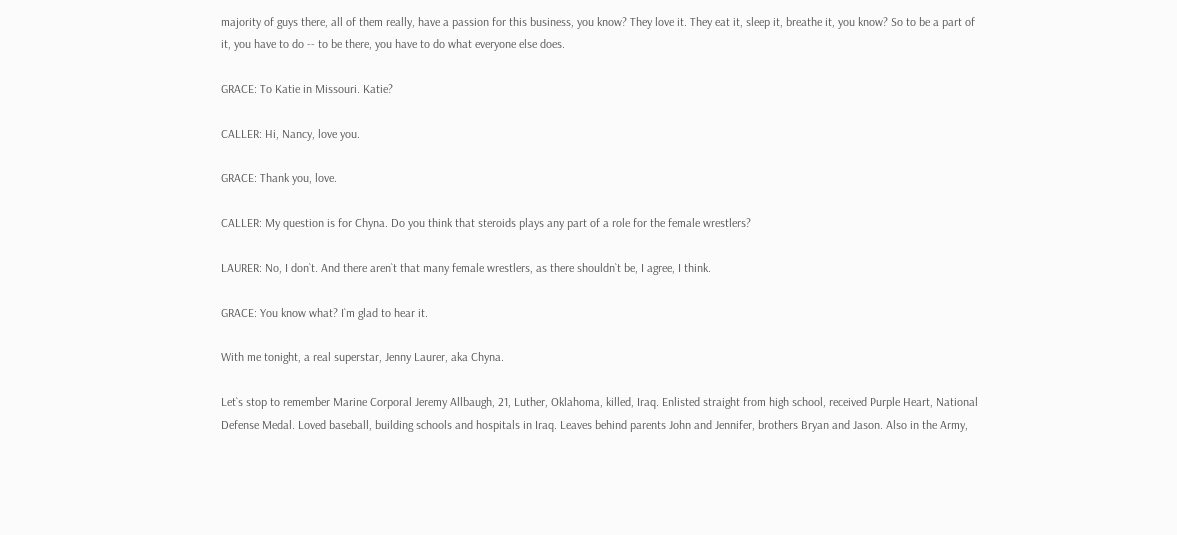majority of guys there, all of them really, have a passion for this business, you know? They love it. They eat it, sleep it, breathe it, you know? So to be a part of it, you have to do -- to be there, you have to do what everyone else does.

GRACE: To Katie in Missouri. Katie?

CALLER: Hi, Nancy, love you.

GRACE: Thank you, love.

CALLER: My question is for Chyna. Do you think that steroids plays any part of a role for the female wrestlers?

LAURER: No, I don`t. And there aren`t that many female wrestlers, as there shouldn`t be, I agree, I think.

GRACE: You know what? I`m glad to hear it.

With me tonight, a real superstar, Jenny Laurer, aka Chyna.

Let`s stop to remember Marine Corporal Jeremy Allbaugh, 21, Luther, Oklahoma, killed, Iraq. Enlisted straight from high school, received Purple Heart, National Defense Medal. Loved baseball, building schools and hospitals in Iraq. Leaves behind parents John and Jennifer, brothers Bryan and Jason. Also in the Army,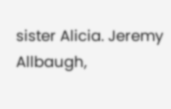sister Alicia. Jeremy Allbaugh,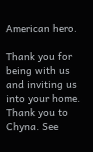American hero.

Thank you for being with us and inviting us into your home. Thank you to Chyna. See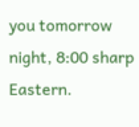you tomorrow night, 8:00 sharp Eastern.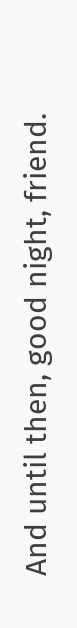And until then, good night, friend.